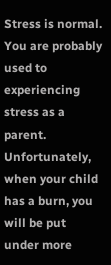Stress is normal. You are probably used to experiencing stress as a parent. Unfortunately, when your child has a burn, you will be put under more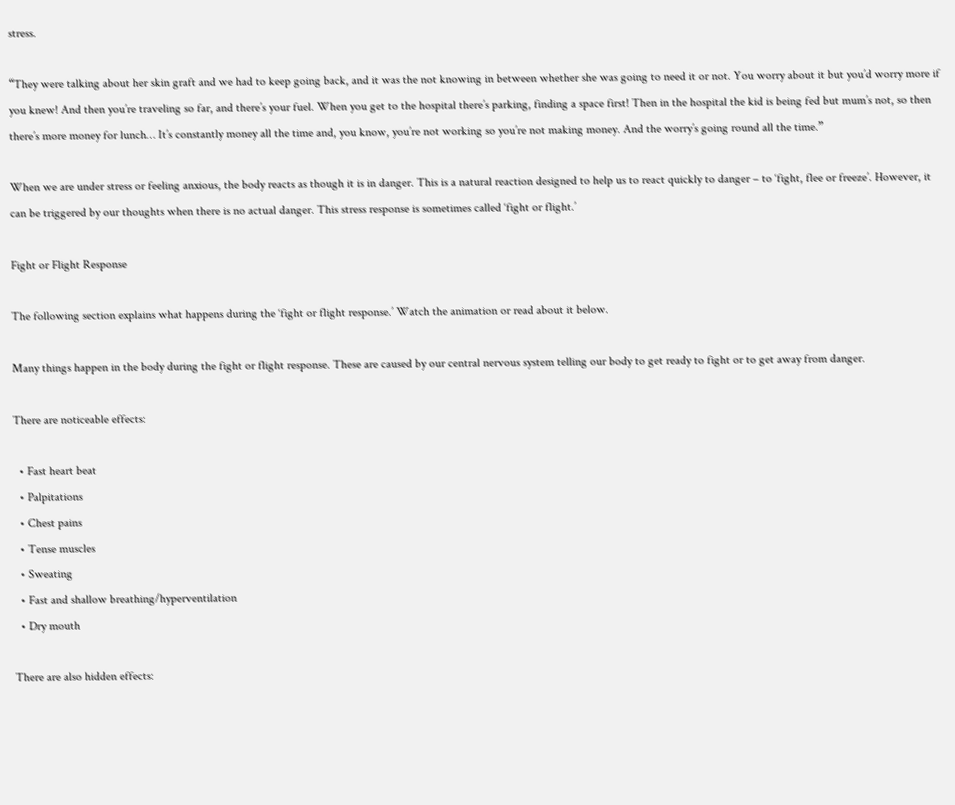stress.

“They were talking about her skin graft and we had to keep going back, and it was the not knowing in between whether she was going to need it or not. You worry about it but you’d worry more if you knew! And then you’re traveling so far, and there’s your fuel. When you get to the hospital there’s parking, finding a space first! Then in the hospital the kid is being fed but mum’s not, so then there’s more money for lunch… It’s constantly money all the time and, you know, you’re not working so you’re not making money. And the worry’s going round all the time.”

When we are under stress or feeling anxious, the body reacts as though it is in danger. This is a natural reaction designed to help us to react quickly to danger – to ‘fight, flee or freeze’. However, it can be triggered by our thoughts when there is no actual danger. This stress response is sometimes called ‘fight or flight.’

Fight or Flight Response

The following section explains what happens during the ‘fight or flight response.’ Watch the animation or read about it below.

Many things happen in the body during the fight or flight response. These are caused by our central nervous system telling our body to get ready to fight or to get away from danger.

There are noticeable effects:

  • Fast heart beat
  • Palpitations
  • Chest pains
  • Tense muscles
  • Sweating
  • Fast and shallow breathing/hyperventilation
  • Dry mouth

There are also hidden effects: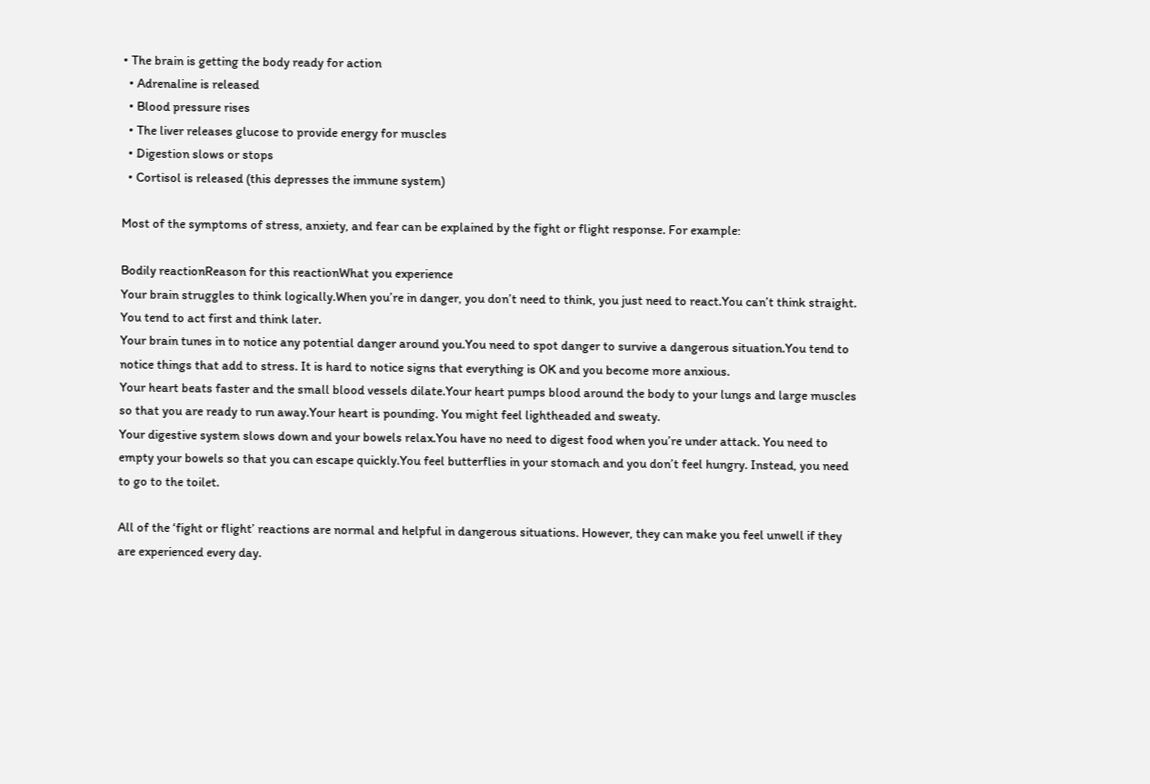• The brain is getting the body ready for action
  • Adrenaline is released
  • Blood pressure rises
  • The liver releases glucose to provide energy for muscles
  • Digestion slows or stops
  • Cortisol is released (this depresses the immune system)

Most of the symptoms of stress, anxiety, and fear can be explained by the fight or flight response. For example:

Bodily reactionReason for this reactionWhat you experience
Your brain struggles to think logically.When you’re in danger, you don’t need to think, you just need to react.You can’t think straight. You tend to act first and think later.
Your brain tunes in to notice any potential danger around you.You need to spot danger to survive a dangerous situation.You tend to notice things that add to stress. It is hard to notice signs that everything is OK and you become more anxious.
Your heart beats faster and the small blood vessels dilate.Your heart pumps blood around the body to your lungs and large muscles so that you are ready to run away.Your heart is pounding. You might feel lightheaded and sweaty.
Your digestive system slows down and your bowels relax.You have no need to digest food when you’re under attack. You need to empty your bowels so that you can escape quickly.You feel butterflies in your stomach and you don’t feel hungry. Instead, you need to go to the toilet.

All of the ‘fight or flight’ reactions are normal and helpful in dangerous situations. However, they can make you feel unwell if they are experienced every day.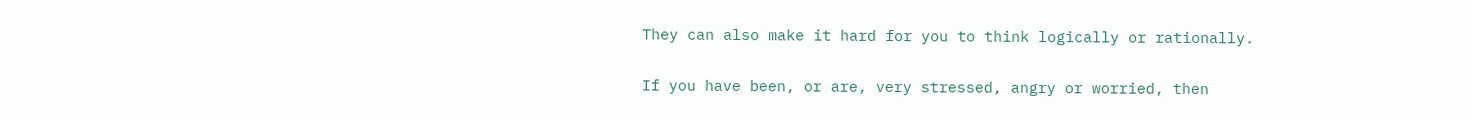They can also make it hard for you to think logically or rationally.

If you have been, or are, very stressed, angry or worried, then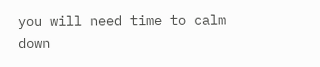you will need time to calm down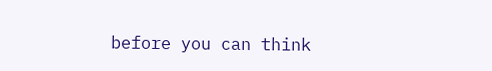before you can think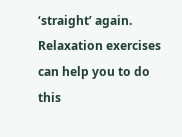‘straight’ again. Relaxation exercises can help you to do this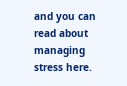and you can read about managing stress here.